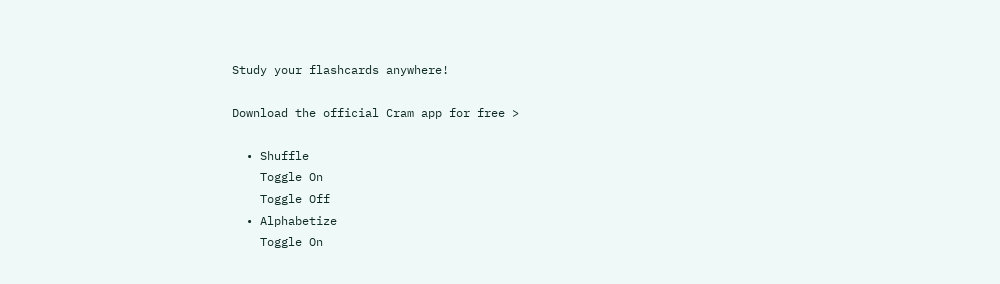Study your flashcards anywhere!

Download the official Cram app for free >

  • Shuffle
    Toggle On
    Toggle Off
  • Alphabetize
    Toggle On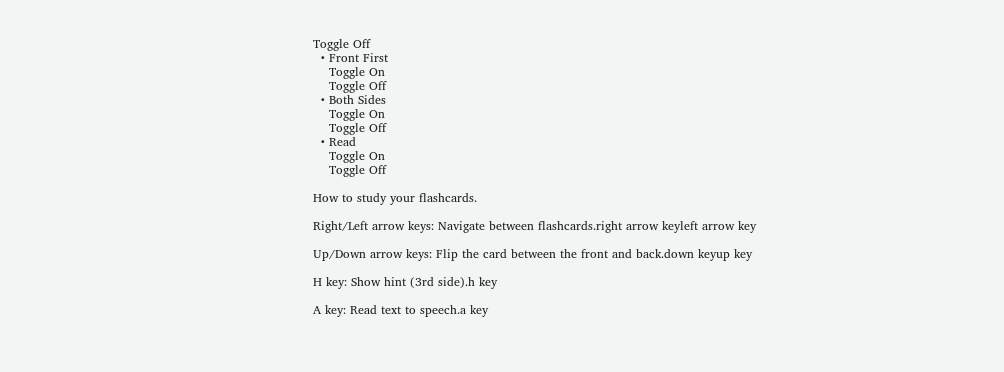Toggle Off
  • Front First
    Toggle On
    Toggle Off
  • Both Sides
    Toggle On
    Toggle Off
  • Read
    Toggle On
    Toggle Off

How to study your flashcards.

Right/Left arrow keys: Navigate between flashcards.right arrow keyleft arrow key

Up/Down arrow keys: Flip the card between the front and back.down keyup key

H key: Show hint (3rd side).h key

A key: Read text to speech.a key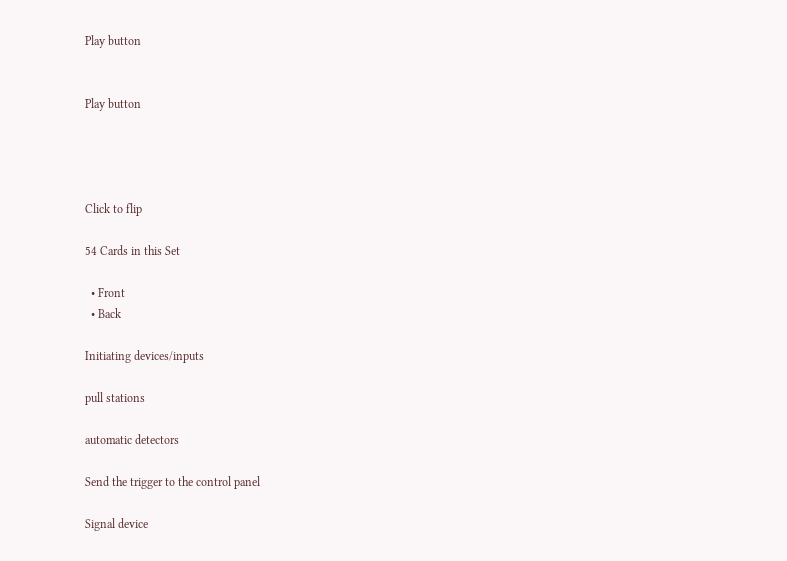Play button


Play button




Click to flip

54 Cards in this Set

  • Front
  • Back

Initiating devices/inputs

pull stations

automatic detectors

Send the trigger to the control panel

Signal device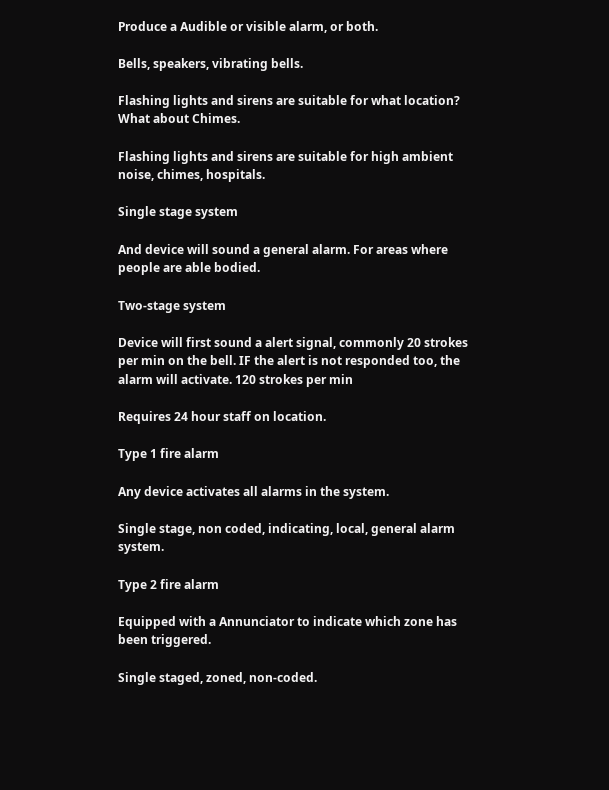Produce a Audible or visible alarm, or both.

Bells, speakers, vibrating bells.

Flashing lights and sirens are suitable for what location? What about Chimes.

Flashing lights and sirens are suitable for high ambient noise, chimes, hospitals.

Single stage system

And device will sound a general alarm. For areas where people are able bodied.

Two-stage system

Device will first sound a alert signal, commonly 20 strokes per min on the bell. IF the alert is not responded too, the alarm will activate. 120 strokes per min

Requires 24 hour staff on location.

Type 1 fire alarm

Any device activates all alarms in the system.

Single stage, non coded, indicating, local, general alarm system.

Type 2 fire alarm

Equipped with a Annunciator to indicate which zone has been triggered.

Single staged, zoned, non-coded.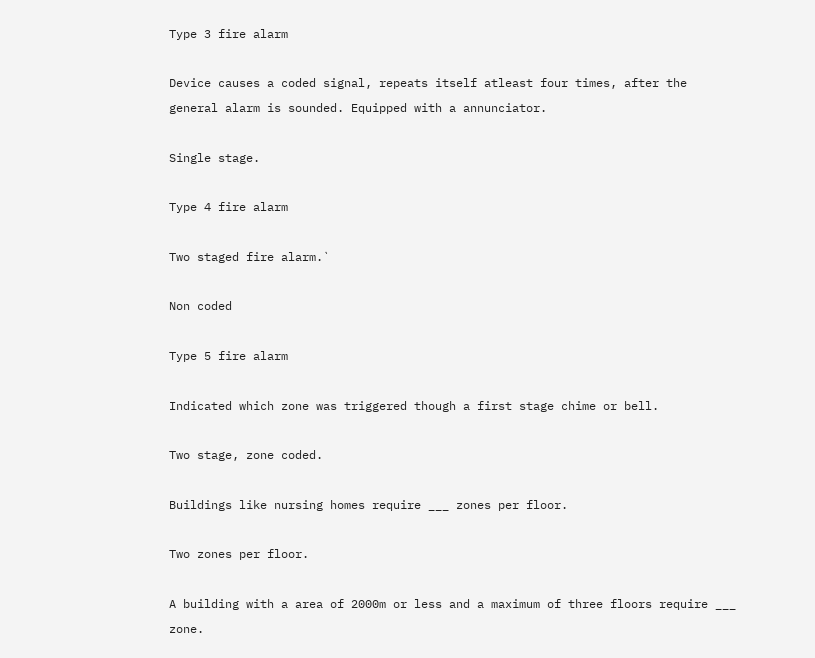Type 3 fire alarm

Device causes a coded signal, repeats itself atleast four times, after the general alarm is sounded. Equipped with a annunciator.

Single stage.

Type 4 fire alarm

Two staged fire alarm.`

Non coded

Type 5 fire alarm

Indicated which zone was triggered though a first stage chime or bell.

Two stage, zone coded.

Buildings like nursing homes require ___ zones per floor.

Two zones per floor.

A building with a area of 2000m or less and a maximum of three floors require ___ zone.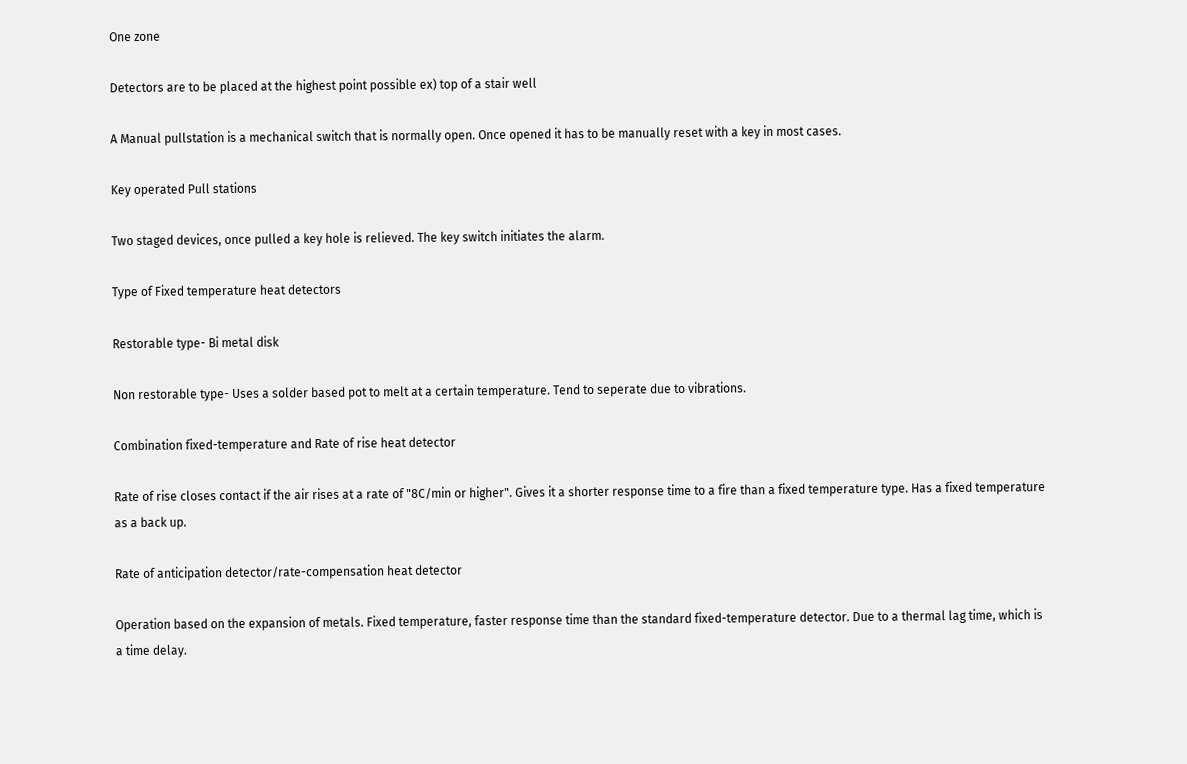One zone

Detectors are to be placed at the highest point possible ex) top of a stair well

A Manual pullstation is a mechanical switch that is normally open. Once opened it has to be manually reset with a key in most cases.

Key operated Pull stations

Two staged devices, once pulled a key hole is relieved. The key switch initiates the alarm.

Type of Fixed temperature heat detectors

Restorable type- Bi metal disk

Non restorable type- Uses a solder based pot to melt at a certain temperature. Tend to seperate due to vibrations.

Combination fixed-temperature and Rate of rise heat detector

Rate of rise closes contact if the air rises at a rate of "8C/min or higher". Gives it a shorter response time to a fire than a fixed temperature type. Has a fixed temperature as a back up.

Rate of anticipation detector/rate-compensation heat detector

Operation based on the expansion of metals. Fixed temperature, faster response time than the standard fixed-temperature detector. Due to a thermal lag time, which is a time delay.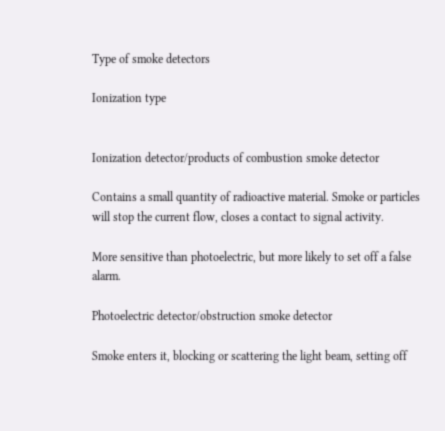Type of smoke detectors

Ionization type


Ionization detector/products of combustion smoke detector

Contains a small quantity of radioactive material. Smoke or particles will stop the current flow, closes a contact to signal activity.

More sensitive than photoelectric, but more likely to set off a false alarm.

Photoelectric detector/obstruction smoke detector

Smoke enters it, blocking or scattering the light beam, setting off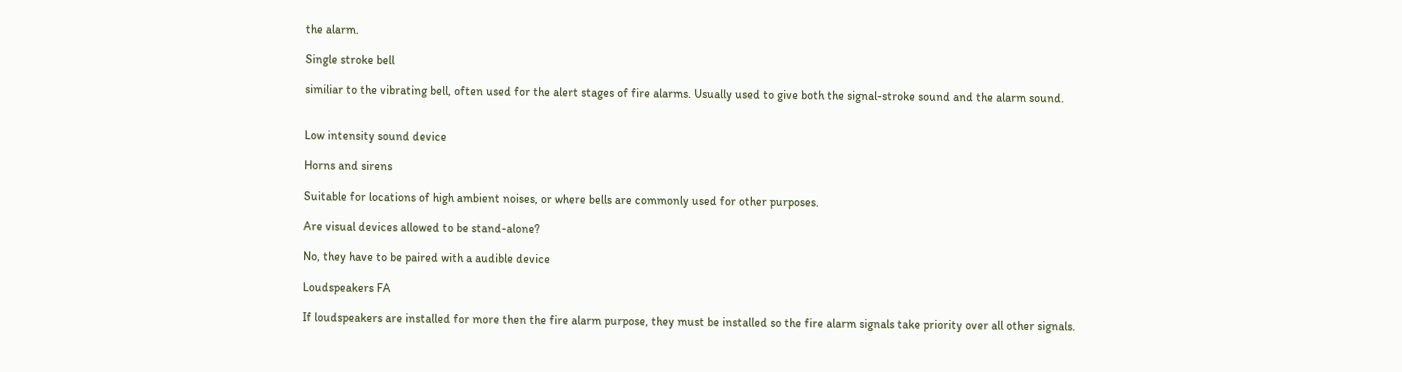the alarm.

Single stroke bell

similiar to the vibrating bell, often used for the alert stages of fire alarms. Usually used to give both the signal-stroke sound and the alarm sound.


Low intensity sound device

Horns and sirens

Suitable for locations of high ambient noises, or where bells are commonly used for other purposes.

Are visual devices allowed to be stand-alone?

No, they have to be paired with a audible device

Loudspeakers FA

If loudspeakers are installed for more then the fire alarm purpose, they must be installed so the fire alarm signals take priority over all other signals.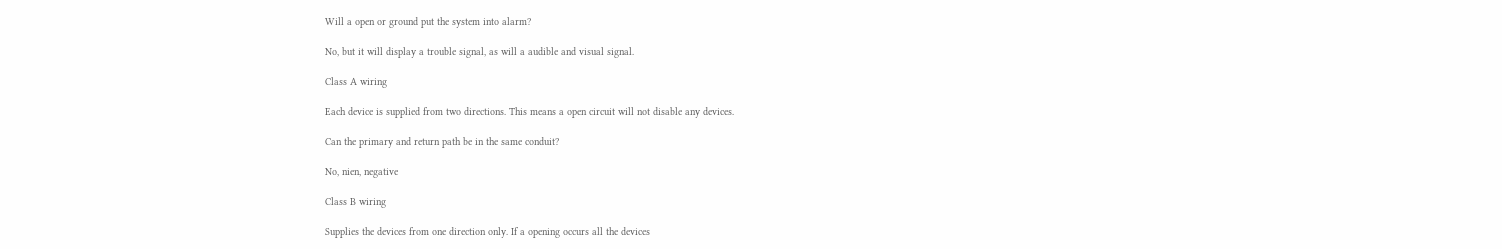Will a open or ground put the system into alarm?

No, but it will display a trouble signal, as will a audible and visual signal.

Class A wiring

Each device is supplied from two directions. This means a open circuit will not disable any devices.

Can the primary and return path be in the same conduit?

No, nien, negative

Class B wiring

Supplies the devices from one direction only. If a opening occurs all the devices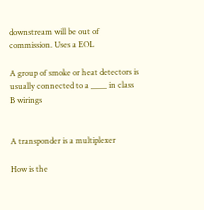downstream will be out of commission. Uses a EOL

A group of smoke or heat detectors is usually connected to a ____ in class B wirings


A transponder is a multiplexer

How is the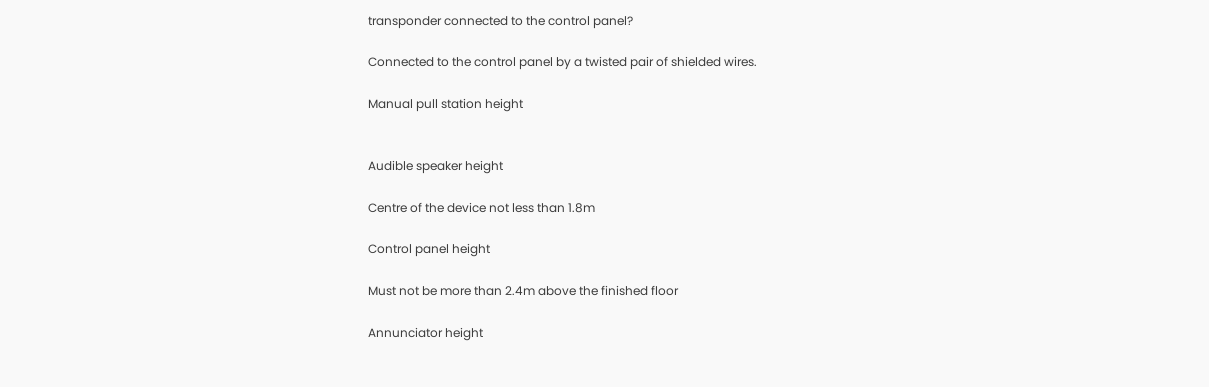transponder connected to the control panel?

Connected to the control panel by a twisted pair of shielded wires.

Manual pull station height


Audible speaker height

Centre of the device not less than 1.8m

Control panel height

Must not be more than 2.4m above the finished floor

Annunciator height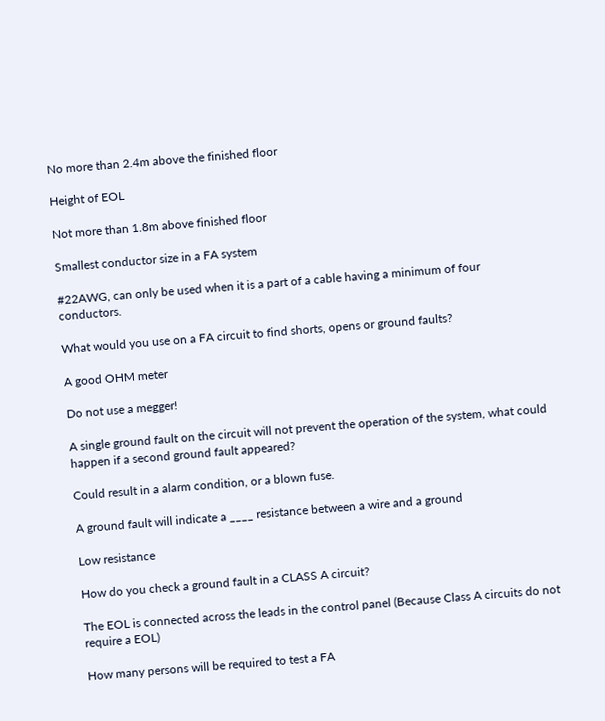No more than 2.4m above the finished floor

Height of EOL

Not more than 1.8m above finished floor

Smallest conductor size in a FA system

#22AWG, can only be used when it is a part of a cable having a minimum of four conductors.

What would you use on a FA circuit to find shorts, opens or ground faults?

A good OHM meter

Do not use a megger!

A single ground fault on the circuit will not prevent the operation of the system, what could happen if a second ground fault appeared?

Could result in a alarm condition, or a blown fuse.

A ground fault will indicate a ____ resistance between a wire and a ground

Low resistance

How do you check a ground fault in a CLASS A circuit?

The EOL is connected across the leads in the control panel (Because Class A circuits do not require a EOL)

How many persons will be required to test a FA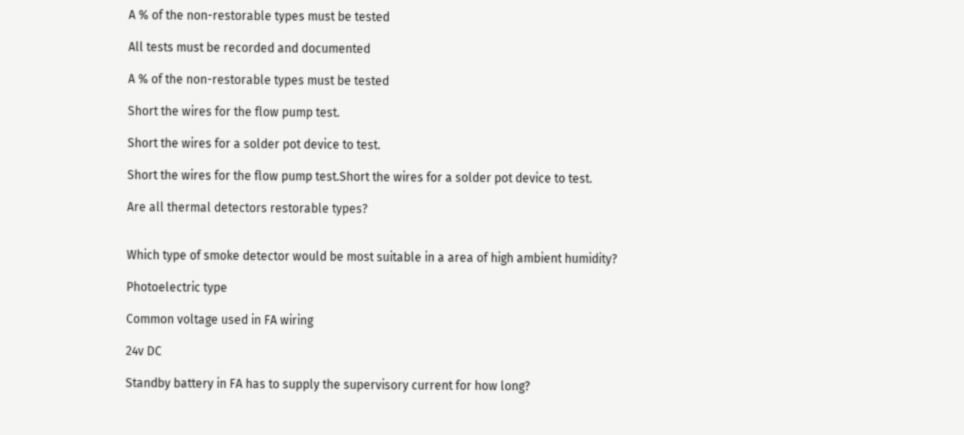A % of the non-restorable types must be tested

All tests must be recorded and documented

A % of the non-restorable types must be tested

Short the wires for the flow pump test.

Short the wires for a solder pot device to test.

Short the wires for the flow pump test.Short the wires for a solder pot device to test.

Are all thermal detectors restorable types?


Which type of smoke detector would be most suitable in a area of high ambient humidity?

Photoelectric type

Common voltage used in FA wiring

24v DC

Standby battery in FA has to supply the supervisory current for how long?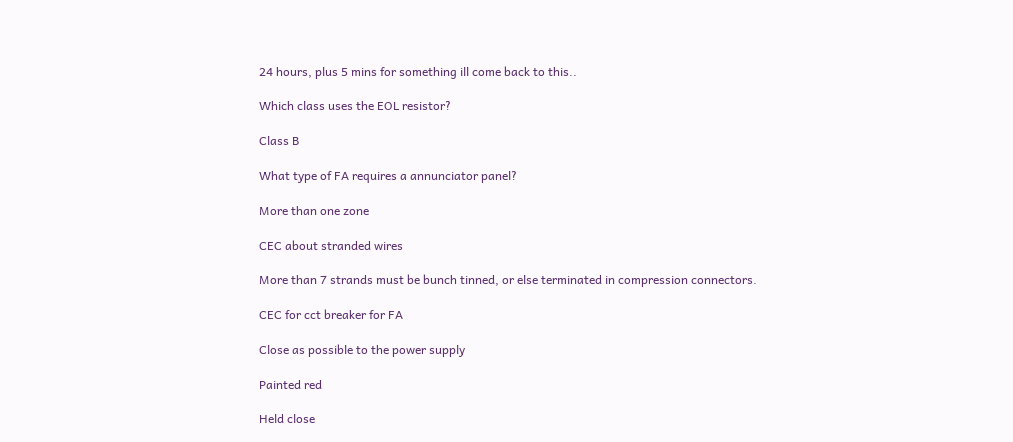24 hours, plus 5 mins for something ill come back to this..

Which class uses the EOL resistor?

Class B

What type of FA requires a annunciator panel?

More than one zone

CEC about stranded wires

More than 7 strands must be bunch tinned, or else terminated in compression connectors.

CEC for cct breaker for FA

Close as possible to the power supply

Painted red

Held close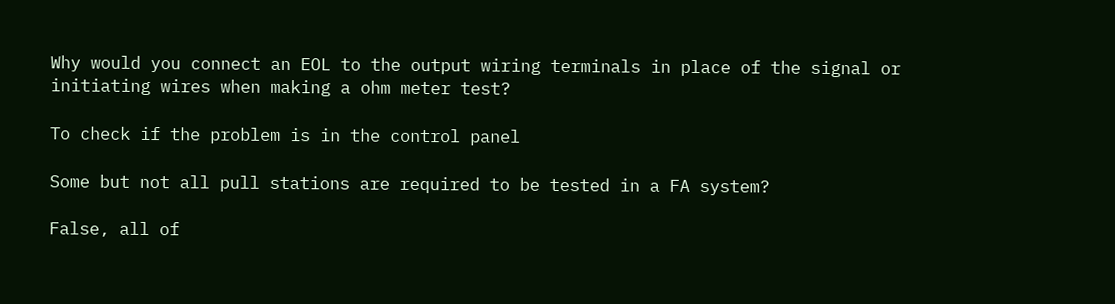Why would you connect an EOL to the output wiring terminals in place of the signal or initiating wires when making a ohm meter test?

To check if the problem is in the control panel

Some but not all pull stations are required to be tested in a FA system?

False, all of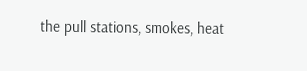the pull stations, smokes, heat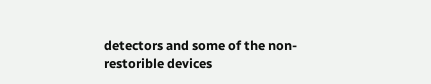detectors and some of the non-restorible devices